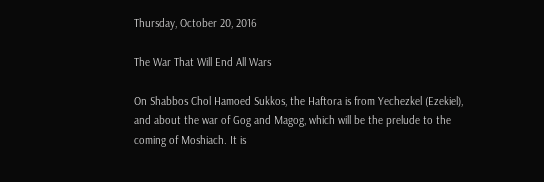Thursday, October 20, 2016

The War That Will End All Wars

On Shabbos Chol Hamoed Sukkos, the Haftora is from Yechezkel (Ezekiel), and about the war of Gog and Magog, which will be the prelude to the coming of Moshiach. It is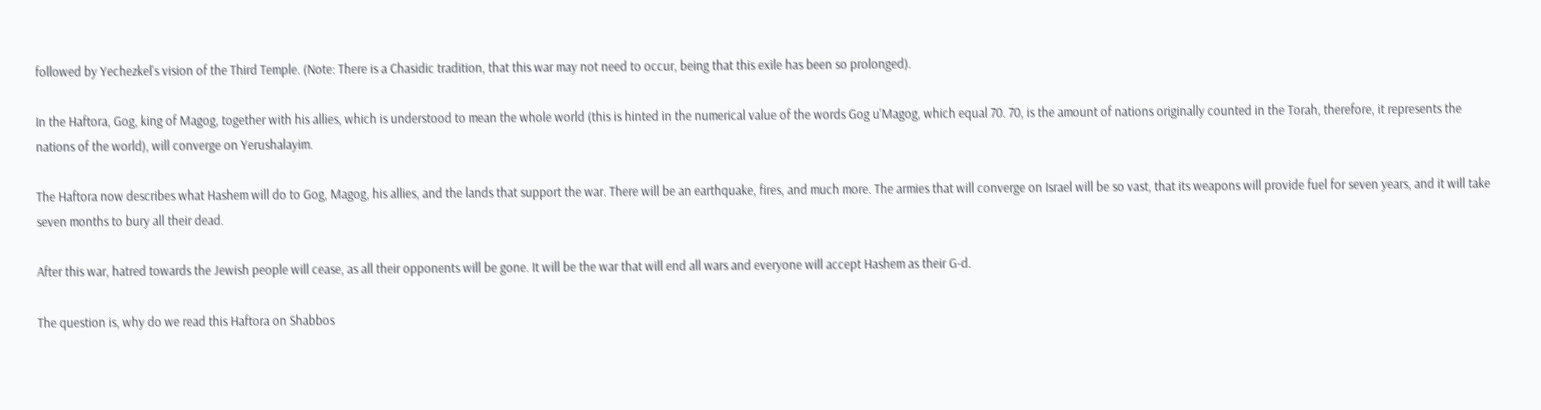followed by Yechezkel's vision of the Third Temple. (Note: There is a Chasidic tradition, that this war may not need to occur, being that this exile has been so prolonged).

In the Haftora, Gog, king of Magog, together with his allies, which is understood to mean the whole world (this is hinted in the numerical value of the words Gog u'Magog, which equal 70. 70, is the amount of nations originally counted in the Torah, therefore, it represents the nations of the world), will converge on Yerushalayim.

The Haftora now describes what Hashem will do to Gog, Magog, his allies, and the lands that support the war. There will be an earthquake, fires, and much more. The armies that will converge on Israel will be so vast, that its weapons will provide fuel for seven years, and it will take seven months to bury all their dead.

After this war, hatred towards the Jewish people will cease, as all their opponents will be gone. It will be the war that will end all wars and everyone will accept Hashem as their G-d.

The question is, why do we read this Haftora on Shabbos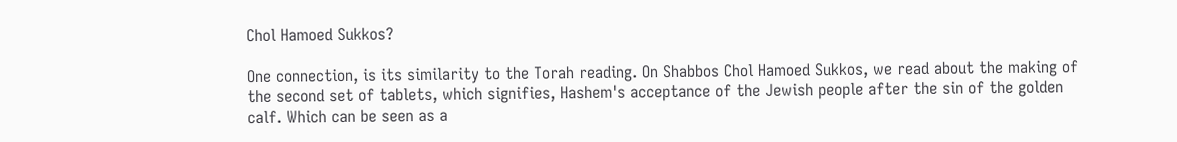Chol Hamoed Sukkos?

One connection, is its similarity to the Torah reading. On Shabbos Chol Hamoed Sukkos, we read about the making of the second set of tablets, which signifies, Hashem's acceptance of the Jewish people after the sin of the golden calf. Which can be seen as a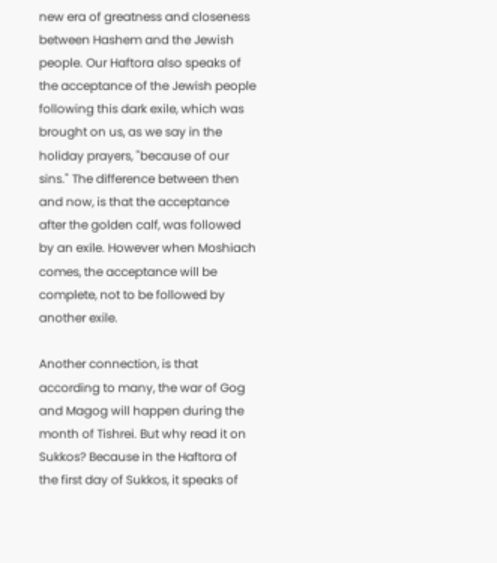new era of greatness and closeness between Hashem and the Jewish people. Our Haftora also speaks of the acceptance of the Jewish people following this dark exile, which was brought on us, as we say in the holiday prayers, "because of our sins." The difference between then and now, is that the acceptance after the golden calf, was followed by an exile. However when Moshiach comes, the acceptance will be complete, not to be followed by another exile.

Another connection, is that according to many, the war of Gog and Magog will happen during the month of Tishrei. But why read it on Sukkos? Because in the Haftora of the first day of Sukkos, it speaks of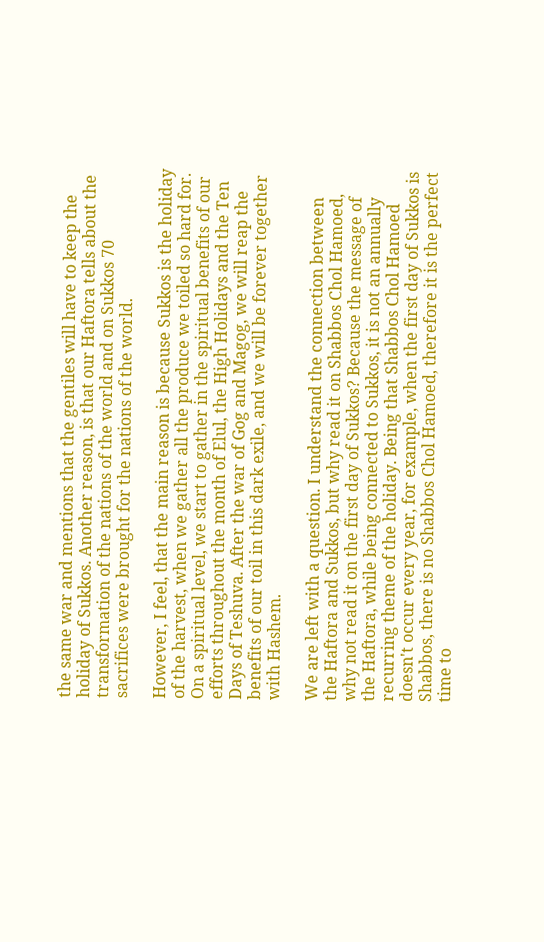the same war and mentions that the gentiles will have to keep the holiday of Sukkos. Another reason, is that our Haftora tells about the transformation of the nations of the world and on Sukkos 70 sacrifices were brought for the nations of the world.

However, I feel, that the main reason is because Sukkos is the holiday of the harvest, when we gather all the produce we toiled so hard for. On a spiritual level, we start to gather in the spiritual benefits of our efforts throughout the month of Elul, the High Holidays and the Ten Days of Teshuva. After the war of Gog and Magog, we will reap the benefits of our toil in this dark exile, and we will be forever together with Hashem.

We are left with a question. I understand the connection between the Haftora and Sukkos, but why read it on Shabbos Chol Hamoed, why not read it on the first day of Sukkos? Because the message of the Haftora, while being connected to Sukkos, it is not an annually recurring theme of the holiday. Being that Shabbos Chol Hamoed doesn't occur every year, for example, when the first day of Sukkos is Shabbos, there is no Shabbos Chol Hamoed, therefore it is the perfect time to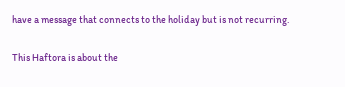have a message that connects to the holiday but is not recurring.

This Haftora is about the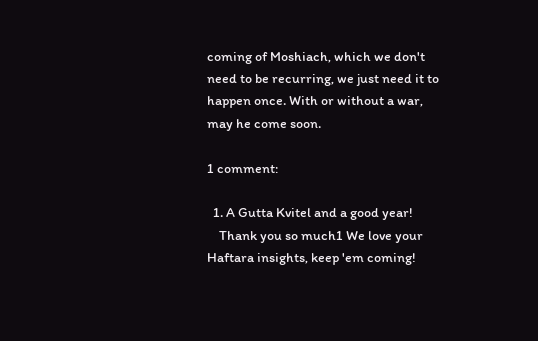coming of Moshiach, which we don't need to be recurring, we just need it to happen once. With or without a war, may he come soon.

1 comment:

  1. A Gutta Kvitel and a good year!
    Thank you so much1 We love your Haftara insights, keep 'em coming!